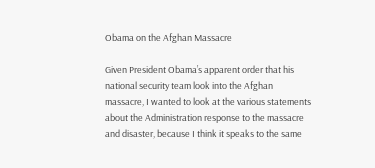Obama on the Afghan Massacre

Given President Obama’s apparent order that his national security team look into the Afghan massacre, I wanted to look at the various statements about the Administration response to the massacre and disaster, because I think it speaks to the same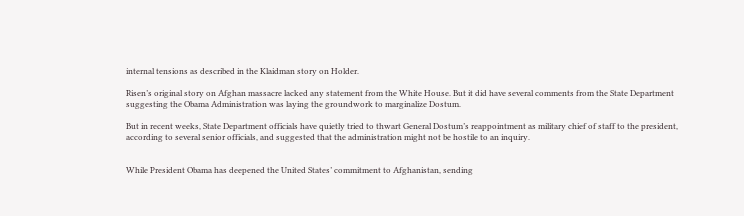internal tensions as described in the Klaidman story on Holder.

Risen’s original story on Afghan massacre lacked any statement from the White House. But it did have several comments from the State Department suggesting the Obama Administration was laying the groundwork to marginalize Dostum.

But in recent weeks, State Department officials have quietly tried to thwart General Dostum’s reappointment as military chief of staff to the president, according to several senior officials, and suggested that the administration might not be hostile to an inquiry.


While President Obama has deepened the United States’ commitment to Afghanistan, sending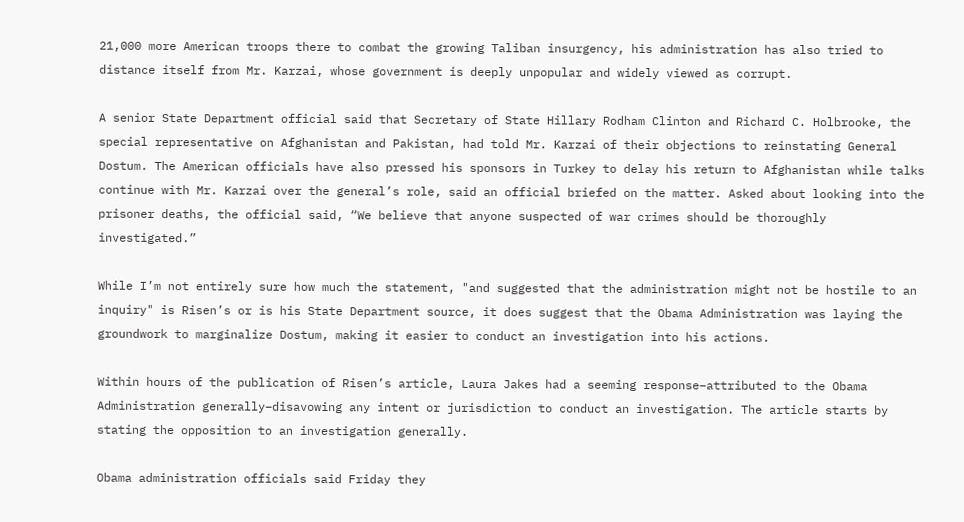21,000 more American troops there to combat the growing Taliban insurgency, his administration has also tried to distance itself from Mr. Karzai, whose government is deeply unpopular and widely viewed as corrupt.

A senior State Department official said that Secretary of State Hillary Rodham Clinton and Richard C. Holbrooke, the special representative on Afghanistan and Pakistan, had told Mr. Karzai of their objections to reinstating General Dostum. The American officials have also pressed his sponsors in Turkey to delay his return to Afghanistan while talks continue with Mr. Karzai over the general’s role, said an official briefed on the matter. Asked about looking into the prisoner deaths, the official said, “We believe that anyone suspected of war crimes should be thoroughly investigated.”

While I’m not entirely sure how much the statement, "and suggested that the administration might not be hostile to an inquiry" is Risen’s or is his State Department source, it does suggest that the Obama Administration was laying the groundwork to marginalize Dostum, making it easier to conduct an investigation into his actions.

Within hours of the publication of Risen’s article, Laura Jakes had a seeming response–attributed to the Obama Administration generally–disavowing any intent or jurisdiction to conduct an investigation. The article starts by stating the opposition to an investigation generally.

Obama administration officials said Friday they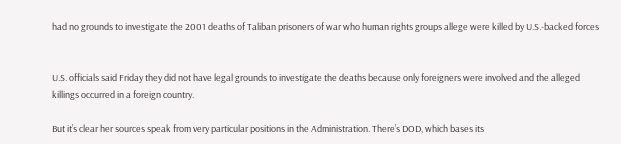had no grounds to investigate the 2001 deaths of Taliban prisoners of war who human rights groups allege were killed by U.S.-backed forces


U.S. officials said Friday they did not have legal grounds to investigate the deaths because only foreigners were involved and the alleged killings occurred in a foreign country.

But it’s clear her sources speak from very particular positions in the Administration. There’s DOD, which bases its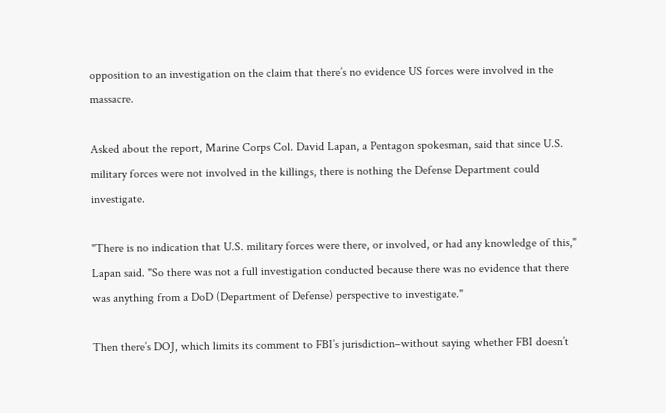opposition to an investigation on the claim that there’s no evidence US forces were involved in the massacre.

Asked about the report, Marine Corps Col. David Lapan, a Pentagon spokesman, said that since U.S. military forces were not involved in the killings, there is nothing the Defense Department could investigate.

"There is no indication that U.S. military forces were there, or involved, or had any knowledge of this," Lapan said. "So there was not a full investigation conducted because there was no evidence that there was anything from a DoD (Department of Defense) perspective to investigate."

Then there’s DOJ, which limits its comment to FBI’s jurisdiction–without saying whether FBI doesn’t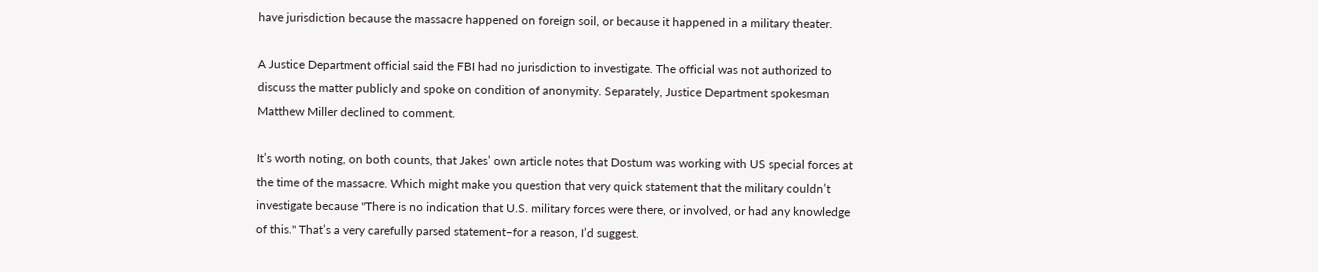have jurisdiction because the massacre happened on foreign soil, or because it happened in a military theater.

A Justice Department official said the FBI had no jurisdiction to investigate. The official was not authorized to discuss the matter publicly and spoke on condition of anonymity. Separately, Justice Department spokesman Matthew Miller declined to comment.

It’s worth noting, on both counts, that Jakes’ own article notes that Dostum was working with US special forces at the time of the massacre. Which might make you question that very quick statement that the military couldn’t investigate because "There is no indication that U.S. military forces were there, or involved, or had any knowledge of this." That’s a very carefully parsed statement–for a reason, I’d suggest.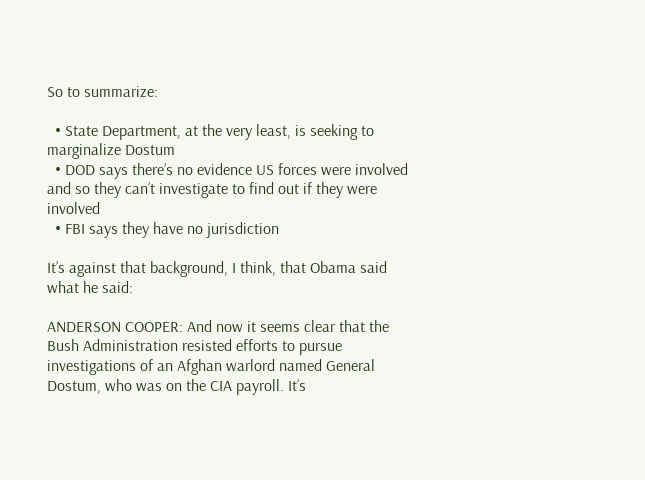So to summarize:

  • State Department, at the very least, is seeking to marginalize Dostum
  • DOD says there’s no evidence US forces were involved and so they can’t investigate to find out if they were involved
  • FBI says they have no jurisdiction

It’s against that background, I think, that Obama said what he said:

ANDERSON COOPER: And now it seems clear that the Bush Administration resisted efforts to pursue investigations of an Afghan warlord named General Dostum, who was on the CIA payroll. It’s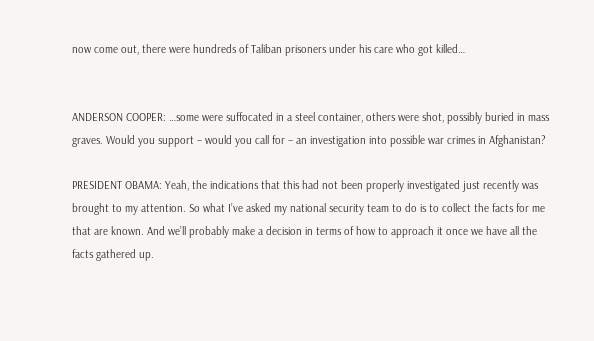now come out, there were hundreds of Taliban prisoners under his care who got killed…


ANDERSON COOPER: …some were suffocated in a steel container, others were shot, possibly buried in mass graves. Would you support – would you call for – an investigation into possible war crimes in Afghanistan?

PRESIDENT OBAMA: Yeah, the indications that this had not been properly investigated just recently was brought to my attention. So what I’ve asked my national security team to do is to collect the facts for me that are known. And we’ll probably make a decision in terms of how to approach it once we have all the facts gathered up.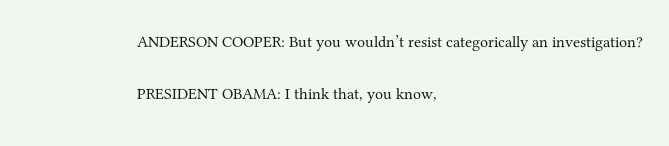ANDERSON COOPER: But you wouldn’t resist categorically an investigation?

PRESIDENT OBAMA: I think that, you know,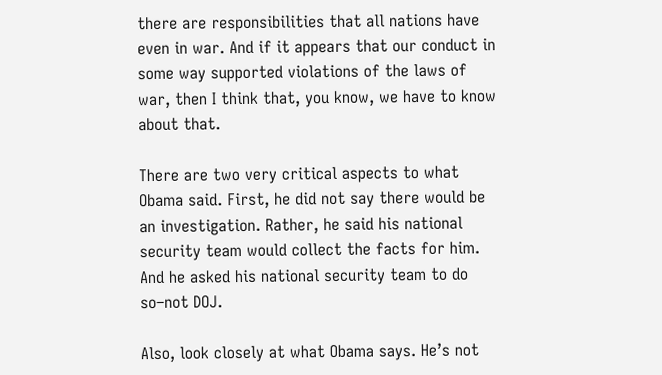there are responsibilities that all nations have even in war. And if it appears that our conduct in some way supported violations of the laws of war, then I think that, you know, we have to know about that.

There are two very critical aspects to what Obama said. First, he did not say there would be an investigation. Rather, he said his national security team would collect the facts for him. And he asked his national security team to do so–not DOJ.

Also, look closely at what Obama says. He’s not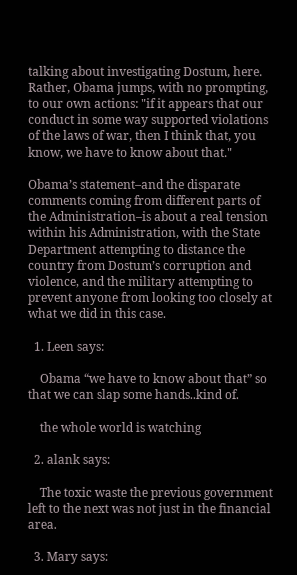talking about investigating Dostum, here. Rather, Obama jumps, with no prompting, to our own actions: "if it appears that our conduct in some way supported violations of the laws of war, then I think that, you know, we have to know about that."

Obama’s statement–and the disparate comments coming from different parts of the Administration–is about a real tension within his Administration, with the State Department attempting to distance the country from Dostum’s corruption and violence, and the military attempting to prevent anyone from looking too closely at what we did in this case.

  1. Leen says:

    Obama “we have to know about that” so that we can slap some hands..kind of.

    the whole world is watching

  2. alank says:

    The toxic waste the previous government left to the next was not just in the financial area.

  3. Mary says: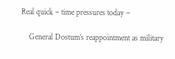Real quick – time pressures today –

    General Dostum’s reappointment as military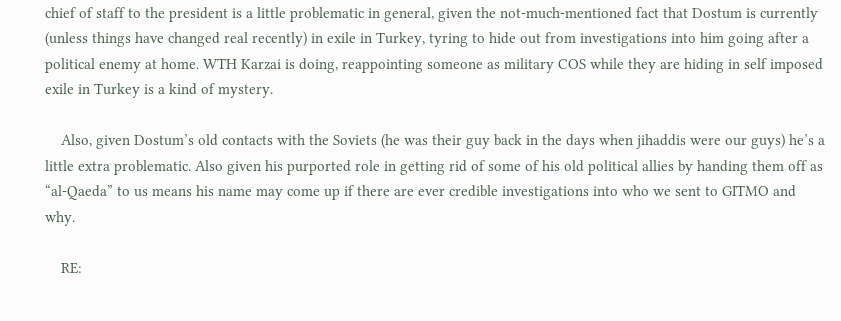chief of staff to the president is a little problematic in general, given the not-much-mentioned fact that Dostum is currently (unless things have changed real recently) in exile in Turkey, tyring to hide out from investigations into him going after a political enemy at home. WTH Karzai is doing, reappointing someone as military COS while they are hiding in self imposed exile in Turkey is a kind of mystery.

    Also, given Dostum’s old contacts with the Soviets (he was their guy back in the days when jihaddis were our guys) he’s a little extra problematic. Also given his purported role in getting rid of some of his old political allies by handing them off as “al-Qaeda” to us means his name may come up if there are ever credible investigations into who we sent to GITMO and why.

    RE: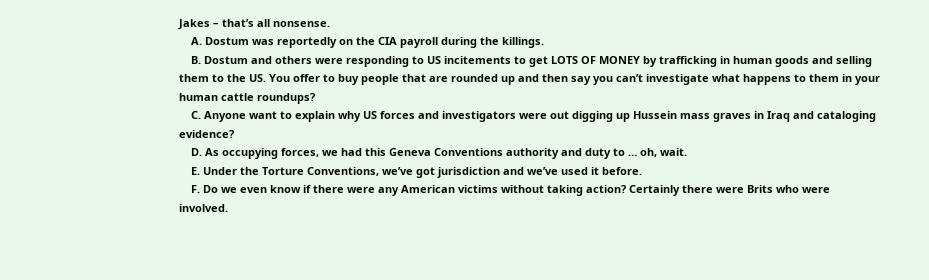Jakes – that’s all nonsense.
    A. Dostum was reportedly on the CIA payroll during the killings.
    B. Dostum and others were responding to US incitements to get LOTS OF MONEY by trafficking in human goods and selling them to the US. You offer to buy people that are rounded up and then say you can’t investigate what happens to them in your human cattle roundups?
    C. Anyone want to explain why US forces and investigators were out digging up Hussein mass graves in Iraq and cataloging evidence?
    D. As occupying forces, we had this Geneva Conventions authority and duty to … oh, wait.
    E. Under the Torture Conventions, we’ve got jurisdiction and we’ve used it before.
    F. Do we even know if there were any American victims without taking action? Certainly there were Brits who were involved.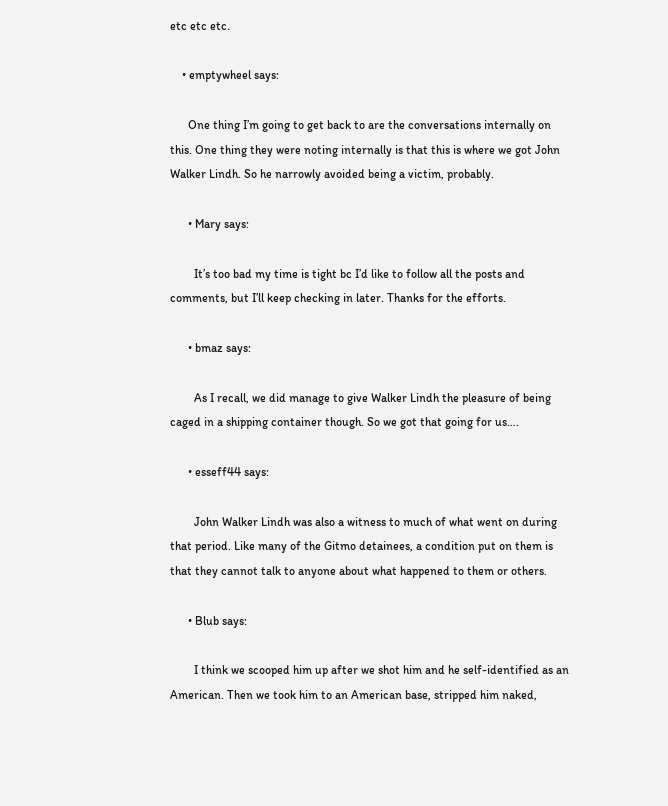etc etc etc.

    • emptywheel says:

      One thing I’m going to get back to are the conversations internally on this. One thing they were noting internally is that this is where we got John Walker Lindh. So he narrowly avoided being a victim, probably.

      • Mary says:

        It’s too bad my time is tight bc I’d like to follow all the posts and comments, but I’ll keep checking in later. Thanks for the efforts.

      • bmaz says:

        As I recall, we did manage to give Walker Lindh the pleasure of being caged in a shipping container though. So we got that going for us….

      • esseff44 says:

        John Walker Lindh was also a witness to much of what went on during that period. Like many of the Gitmo detainees, a condition put on them is that they cannot talk to anyone about what happened to them or others.

      • Blub says:

        I think we scooped him up after we shot him and he self-identified as an American. Then we took him to an American base, stripped him naked,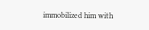immobilized him with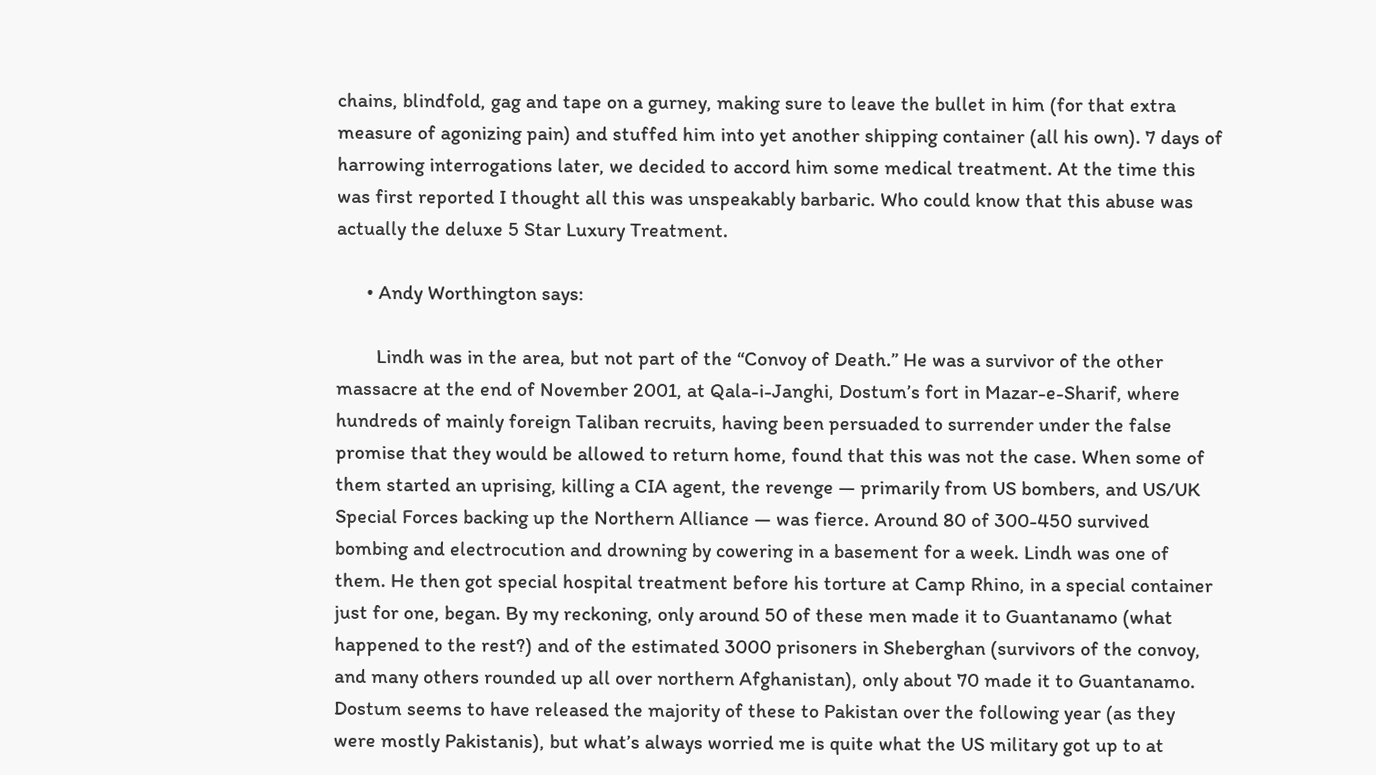chains, blindfold, gag and tape on a gurney, making sure to leave the bullet in him (for that extra measure of agonizing pain) and stuffed him into yet another shipping container (all his own). 7 days of harrowing interrogations later, we decided to accord him some medical treatment. At the time this was first reported I thought all this was unspeakably barbaric. Who could know that this abuse was actually the deluxe 5 Star Luxury Treatment.

      • Andy Worthington says:

        Lindh was in the area, but not part of the “Convoy of Death.” He was a survivor of the other massacre at the end of November 2001, at Qala-i-Janghi, Dostum’s fort in Mazar-e-Sharif, where hundreds of mainly foreign Taliban recruits, having been persuaded to surrender under the false promise that they would be allowed to return home, found that this was not the case. When some of them started an uprising, killing a CIA agent, the revenge — primarily from US bombers, and US/UK Special Forces backing up the Northern Alliance — was fierce. Around 80 of 300-450 survived bombing and electrocution and drowning by cowering in a basement for a week. Lindh was one of them. He then got special hospital treatment before his torture at Camp Rhino, in a special container just for one, began. By my reckoning, only around 50 of these men made it to Guantanamo (what happened to the rest?) and of the estimated 3000 prisoners in Sheberghan (survivors of the convoy, and many others rounded up all over northern Afghanistan), only about 70 made it to Guantanamo. Dostum seems to have released the majority of these to Pakistan over the following year (as they were mostly Pakistanis), but what’s always worried me is quite what the US military got up to at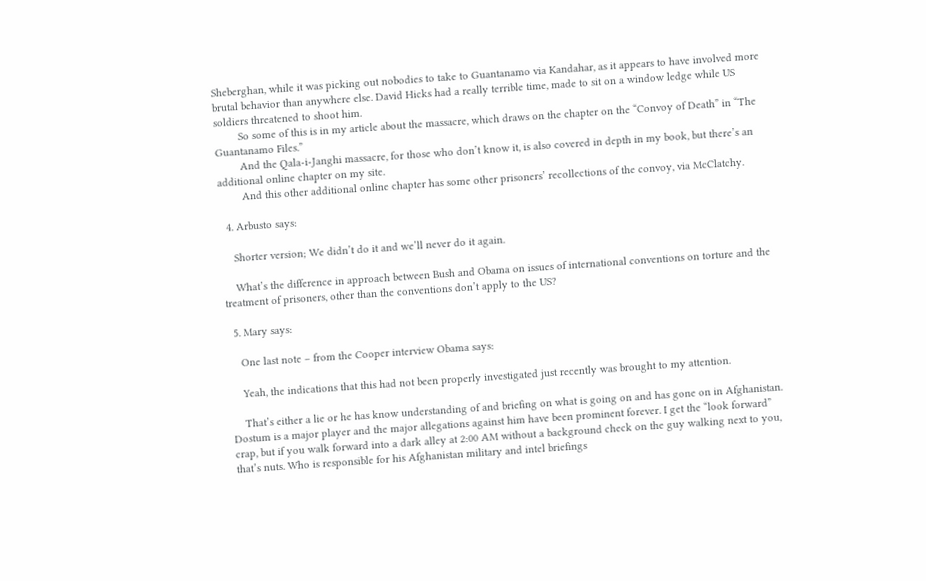Sheberghan, while it was picking out nobodies to take to Guantanamo via Kandahar, as it appears to have involved more brutal behavior than anywhere else. David Hicks had a really terrible time, made to sit on a window ledge while US soldiers threatened to shoot him.
        So some of this is in my article about the massacre, which draws on the chapter on the “Convoy of Death” in “The Guantanamo Files.”
        And the Qala-i-Janghi massacre, for those who don’t know it, is also covered in depth in my book, but there’s an additional online chapter on my site.
        And this other additional online chapter has some other prisoners’ recollections of the convoy, via McClatchy.

  4. Arbusto says:

    Shorter version; We didn’t do it and we’ll never do it again.

    What’s the difference in approach between Bush and Obama on issues of international conventions on torture and the treatment of prisoners, other than the conventions don’t apply to the US?

  5. Mary says:

    One last note – from the Cooper interview Obama says:

    Yeah, the indications that this had not been properly investigated just recently was brought to my attention.

    That’s either a lie or he has know understanding of and briefing on what is going on and has gone on in Afghanistan. Dostum is a major player and the major allegations against him have been prominent forever. I get the “look forward” crap, but if you walk forward into a dark alley at 2:00 AM without a background check on the guy walking next to you, that’s nuts. Who is responsible for his Afghanistan military and intel briefings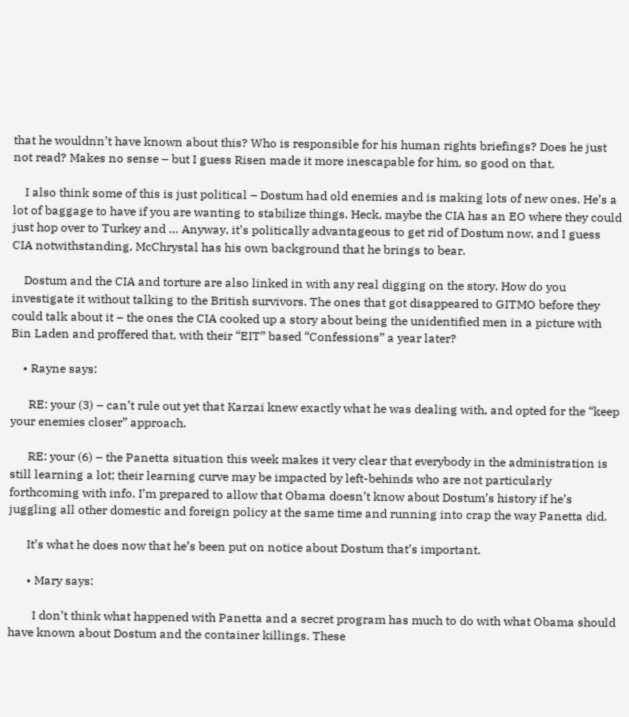that he wouldnn’t have known about this? Who is responsible for his human rights briefings? Does he just not read? Makes no sense – but I guess Risen made it more inescapable for him, so good on that.

    I also think some of this is just political – Dostum had old enemies and is making lots of new ones. He’s a lot of baggage to have if you are wanting to stabilize things. Heck, maybe the CIA has an EO where they could just hop over to Turkey and … Anyway, it’s politically advantageous to get rid of Dostum now, and I guess CIA notwithstanding, McChrystal has his own background that he brings to bear.

    Dostum and the CIA and torture are also linked in with any real digging on the story. How do you investigate it without talking to the British survivors. The ones that got disappeared to GITMO before they could talk about it – the ones the CIA cooked up a story about being the unidentified men in a picture with Bin Laden and proffered that, with their “EIT” based “Confessions” a year later?

    • Rayne says:

      RE: your (3) – can’t rule out yet that Karzai knew exactly what he was dealing with, and opted for the “keep your enemies closer” approach.

      RE: your (6) – the Panetta situation this week makes it very clear that everybody in the administration is still learning a lot; their learning curve may be impacted by left-behinds who are not particularly forthcoming with info. I’m prepared to allow that Obama doesn’t know about Dostum’s history if he’s juggling all other domestic and foreign policy at the same time and running into crap the way Panetta did.

      It’s what he does now that he’s been put on notice about Dostum that’s important.

      • Mary says:

        I don’t think what happened with Panetta and a secret program has much to do with what Obama should have known about Dostum and the container killings. These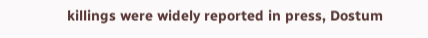killings were widely reported in press, Dostum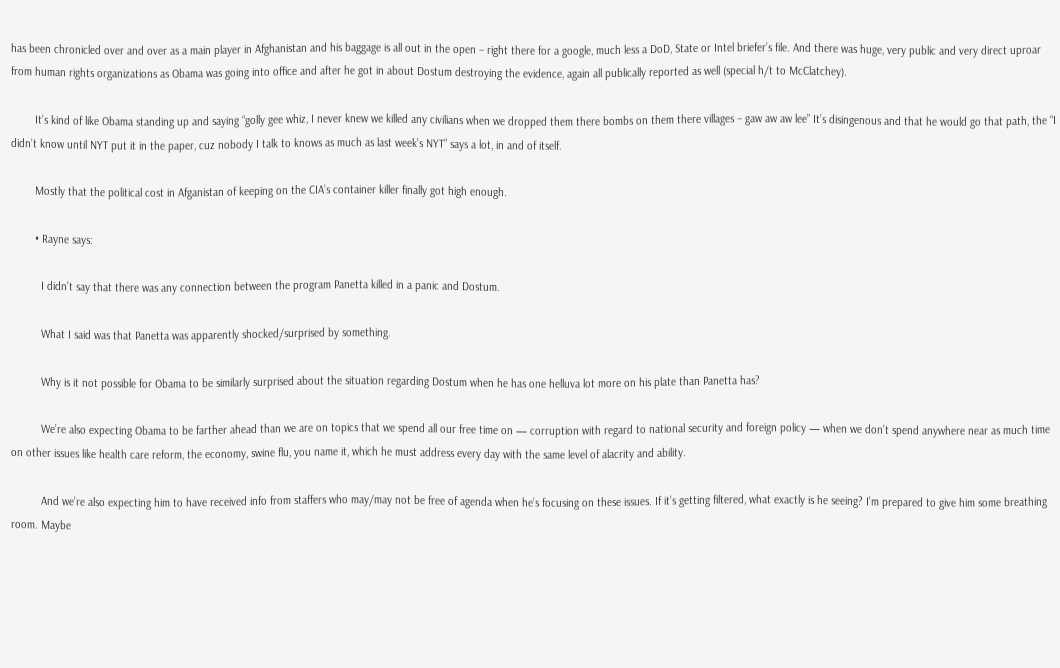has been chronicled over and over as a main player in Afghanistan and his baggage is all out in the open – right there for a google, much less a DoD, State or Intel briefer’s file. And there was huge, very public and very direct uproar from human rights organizations as Obama was going into office and after he got in about Dostum destroying the evidence, again all publically reported as well (special h/t to McClatchey).

        It’s kind of like Obama standing up and saying “golly gee whiz, I never knew we killed any civilians when we dropped them there bombs on them there villages – gaw aw aw lee” It’s disingenous and that he would go that path, the “I didn’t know until NYT put it in the paper, cuz nobody I talk to knows as much as last week’s NYT” says a lot, in and of itself.

        Mostly that the political cost in Afganistan of keeping on the CIA’s container killer finally got high enough.

        • Rayne says:

          I didn’t say that there was any connection between the program Panetta killed in a panic and Dostum.

          What I said was that Panetta was apparently shocked/surprised by something.

          Why is it not possible for Obama to be similarly surprised about the situation regarding Dostum when he has one helluva lot more on his plate than Panetta has?

          We’re also expecting Obama to be farther ahead than we are on topics that we spend all our free time on — corruption with regard to national security and foreign policy — when we don’t spend anywhere near as much time on other issues like health care reform, the economy, swine flu, you name it, which he must address every day with the same level of alacrity and ability.

          And we’re also expecting him to have received info from staffers who may/may not be free of agenda when he’s focusing on these issues. If it’s getting filtered, what exactly is he seeing? I’m prepared to give him some breathing room. Maybe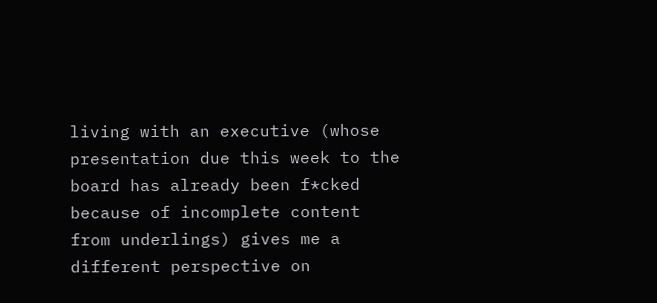living with an executive (whose presentation due this week to the board has already been f*cked because of incomplete content from underlings) gives me a different perspective on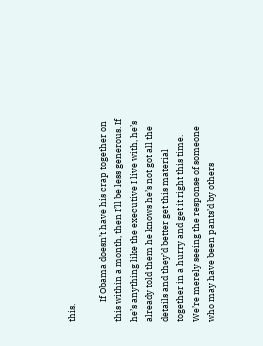this.

          If Obama doesn’t have his crap together on this within a month, then I’ll be less generous. If he’s anything like the executive I live with, he’s already told them he knows he’s not got all the details and they’d better get this material together in a hurry and get it right this time. We’re merely seeing the response of someone who may have been pants’d by others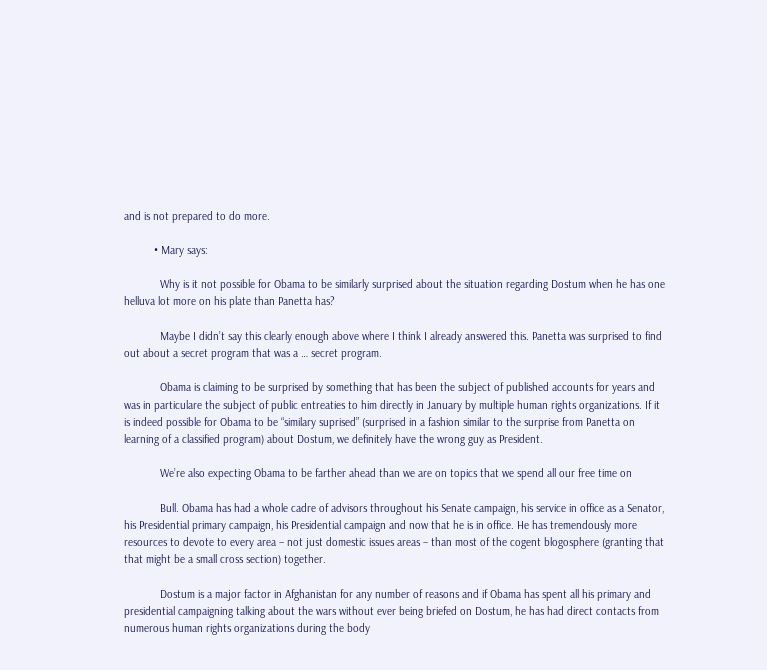and is not prepared to do more.

          • Mary says:

            Why is it not possible for Obama to be similarly surprised about the situation regarding Dostum when he has one helluva lot more on his plate than Panetta has?

            Maybe I didn’t say this clearly enough above where I think I already answered this. Panetta was surprised to find out about a secret program that was a … secret program.

            Obama is claiming to be surprised by something that has been the subject of published accounts for years and was in particulare the subject of public entreaties to him directly in January by multiple human rights organizations. If it is indeed possible for Obama to be “similary suprised” (surprised in a fashion similar to the surprise from Panetta on learning of a classified program) about Dostum, we definitely have the wrong guy as President.

            We’re also expecting Obama to be farther ahead than we are on topics that we spend all our free time on

            Bull. Obama has had a whole cadre of advisors throughout his Senate campaign, his service in office as a Senator, his Presidential primary campaign, his Presidential campaign and now that he is in office. He has tremendously more resources to devote to every area – not just domestic issues areas – than most of the cogent blogosphere (granting that that might be a small cross section) together.

            Dostum is a major factor in Afghanistan for any number of reasons and if Obama has spent all his primary and presidential campaigning talking about the wars without ever being briefed on Dostum, he has had direct contacts from numerous human rights organizations during the body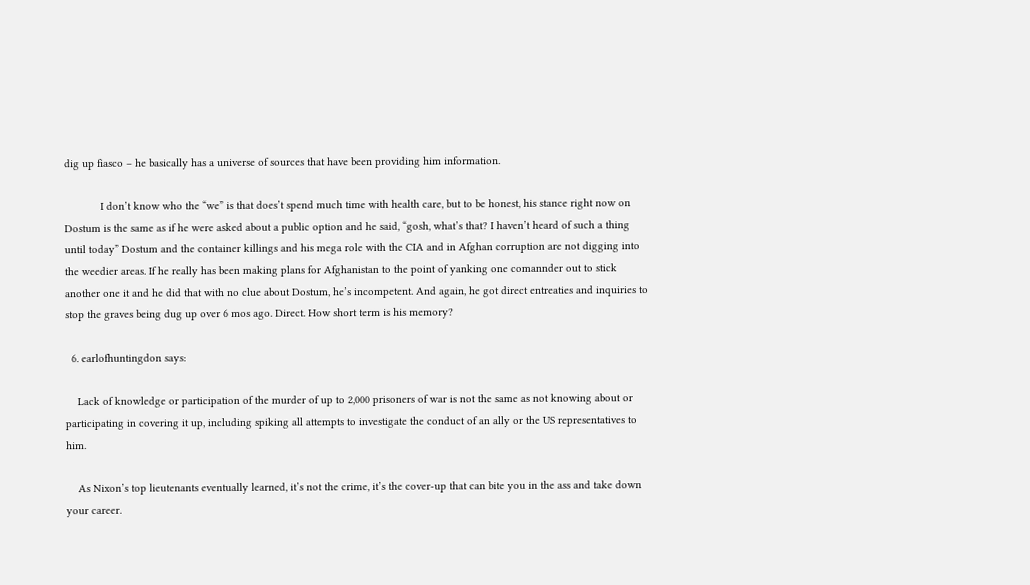dig up fiasco – he basically has a universe of sources that have been providing him information.

            I don’t know who the “we” is that does’t spend much time with health care, but to be honest, his stance right now on Dostum is the same as if he were asked about a public option and he said, “gosh, what’s that? I haven’t heard of such a thing until today” Dostum and the container killings and his mega role with the CIA and in Afghan corruption are not digging into the weedier areas. If he really has been making plans for Afghanistan to the point of yanking one comannder out to stick another one it and he did that with no clue about Dostum, he’s incompetent. And again, he got direct entreaties and inquiries to stop the graves being dug up over 6 mos ago. Direct. How short term is his memory?

  6. earlofhuntingdon says:

    Lack of knowledge or participation of the murder of up to 2,000 prisoners of war is not the same as not knowing about or participating in covering it up, including spiking all attempts to investigate the conduct of an ally or the US representatives to him.

    As Nixon’s top lieutenants eventually learned, it’s not the crime, it’s the cover-up that can bite you in the ass and take down your career.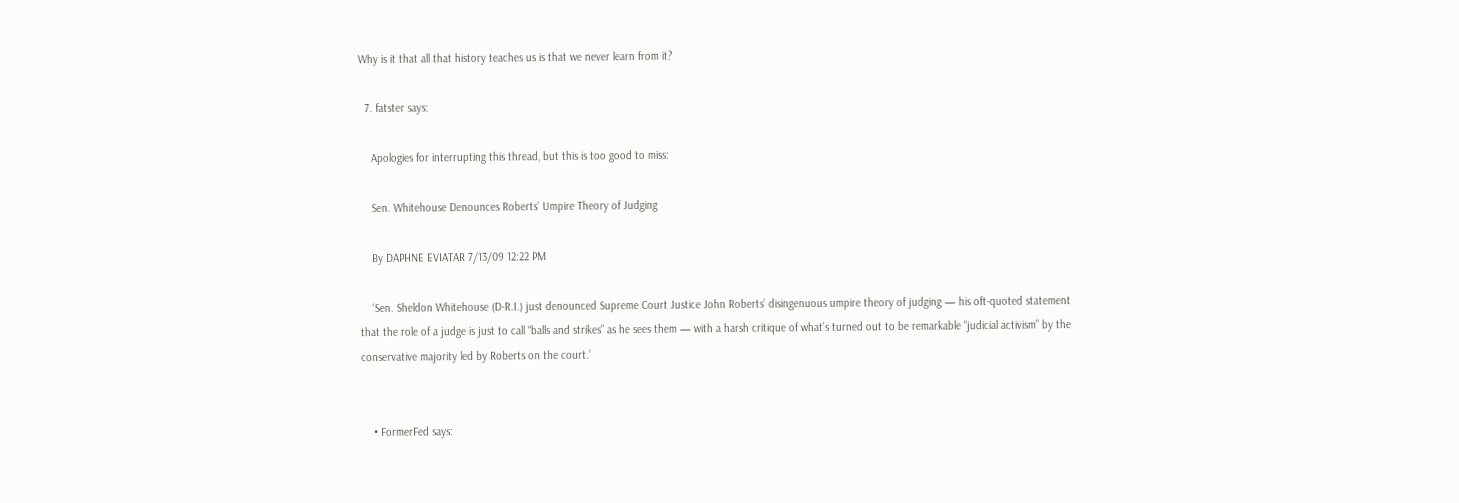Why is it that all that history teaches us is that we never learn from it?

  7. fatster says:

    Apologies for interrupting this thread, but this is too good to miss:

    Sen. Whitehouse Denounces Roberts’ Umpire Theory of Judging

    By DAPHNE EVIATAR 7/13/09 12:22 PM

    ‘Sen. Sheldon Whitehouse (D-R.I.) just denounced Supreme Court Justice John Roberts’ disingenuous umpire theory of judging — his oft-quoted statement that the role of a judge is just to call “balls and strikes” as he sees them — with a harsh critique of what’s turned out to be remarkable “judicial activism” by the conservative majority led by Roberts on the court.’


    • FormerFed says: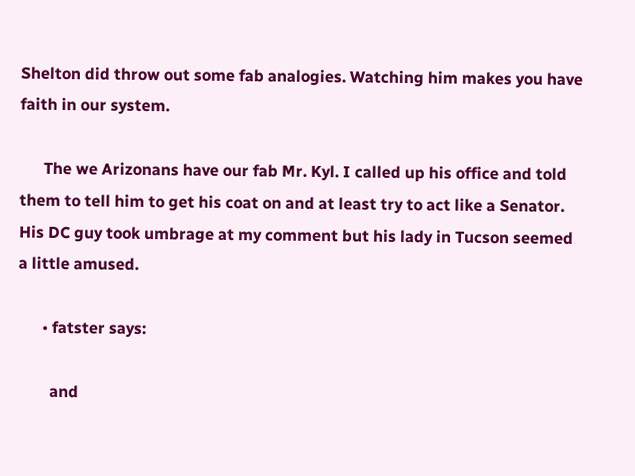Shelton did throw out some fab analogies. Watching him makes you have faith in our system.

      The we Arizonans have our fab Mr. Kyl. I called up his office and told them to tell him to get his coat on and at least try to act like a Senator. His DC guy took umbrage at my comment but his lady in Tucson seemed a little amused.

      • fatster says:

        and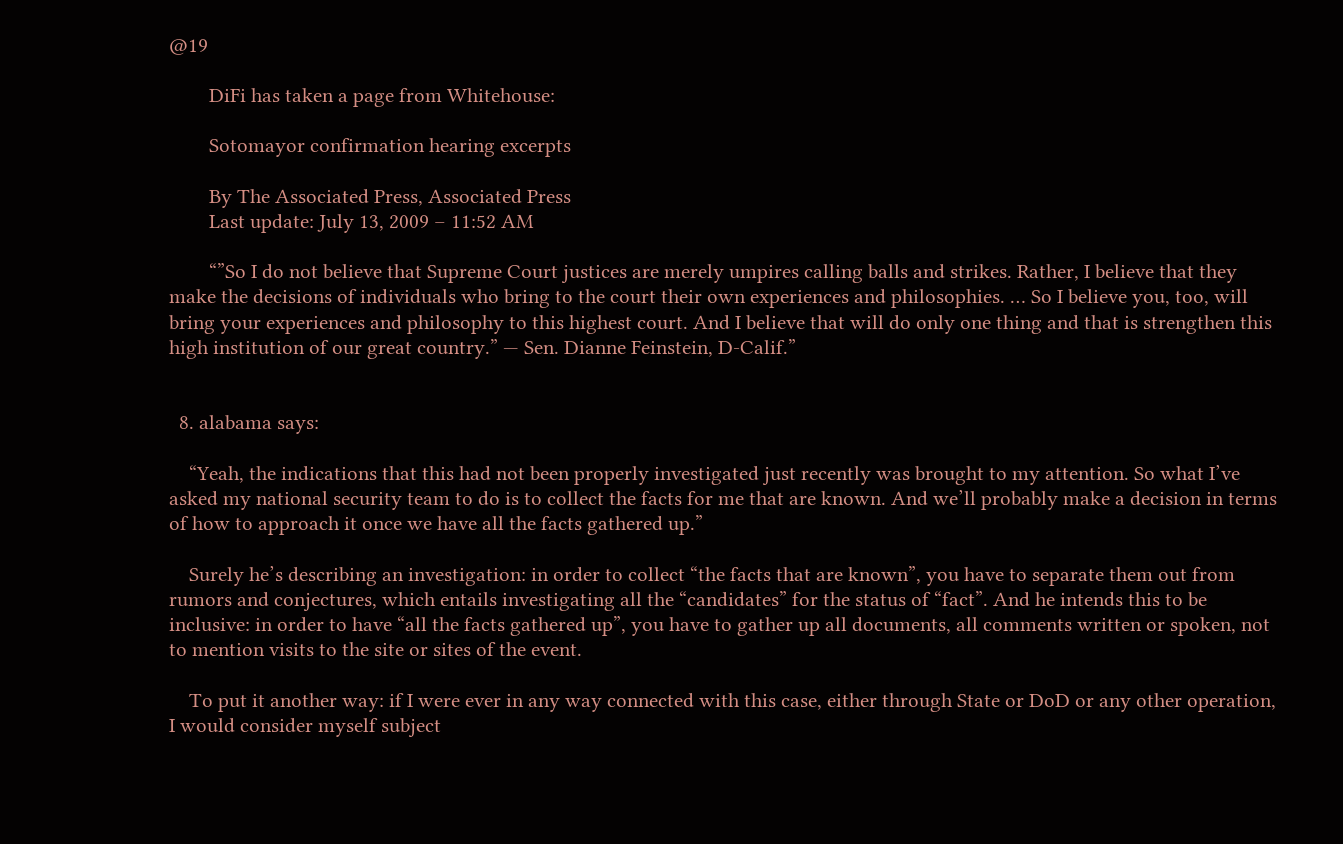@19

        DiFi has taken a page from Whitehouse:

        Sotomayor confirmation hearing excerpts

        By The Associated Press, Associated Press
        Last update: July 13, 2009 – 11:52 AM

        “”So I do not believe that Supreme Court justices are merely umpires calling balls and strikes. Rather, I believe that they make the decisions of individuals who bring to the court their own experiences and philosophies. … So I believe you, too, will bring your experiences and philosophy to this highest court. And I believe that will do only one thing and that is strengthen this high institution of our great country.” — Sen. Dianne Feinstein, D-Calif.”


  8. alabama says:

    “Yeah, the indications that this had not been properly investigated just recently was brought to my attention. So what I’ve asked my national security team to do is to collect the facts for me that are known. And we’ll probably make a decision in terms of how to approach it once we have all the facts gathered up.”

    Surely he’s describing an investigation: in order to collect “the facts that are known”, you have to separate them out from rumors and conjectures, which entails investigating all the “candidates” for the status of “fact”. And he intends this to be inclusive: in order to have “all the facts gathered up”, you have to gather up all documents, all comments written or spoken, not to mention visits to the site or sites of the event.

    To put it another way: if I were ever in any way connected with this case, either through State or DoD or any other operation, I would consider myself subject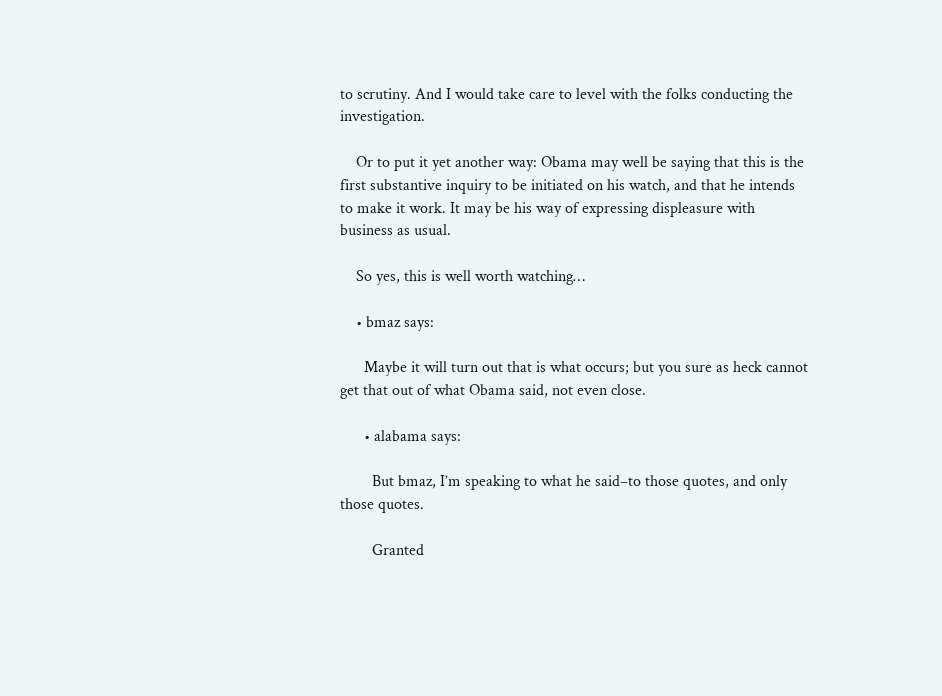to scrutiny. And I would take care to level with the folks conducting the investigation.

    Or to put it yet another way: Obama may well be saying that this is the first substantive inquiry to be initiated on his watch, and that he intends to make it work. It may be his way of expressing displeasure with business as usual.

    So yes, this is well worth watching…

    • bmaz says:

      Maybe it will turn out that is what occurs; but you sure as heck cannot get that out of what Obama said, not even close.

      • alabama says:

        But bmaz, I’m speaking to what he said–to those quotes, and only those quotes.

        Granted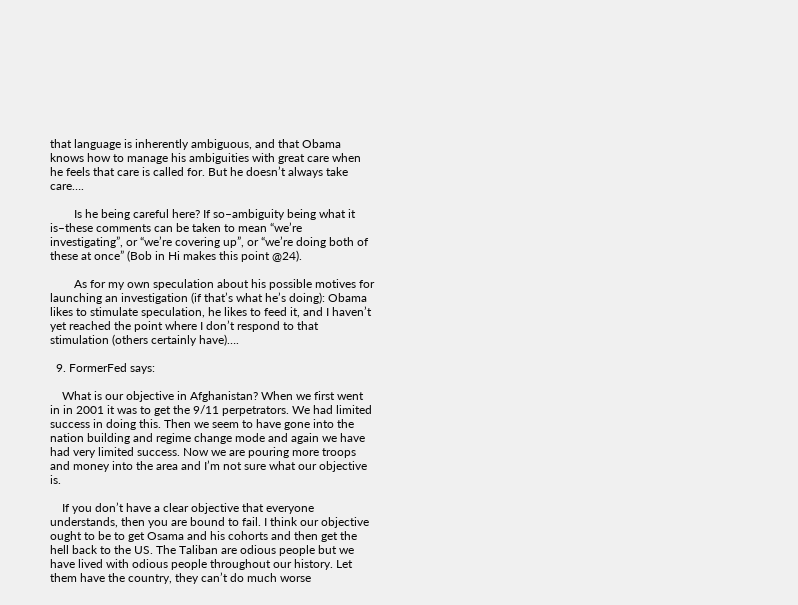that language is inherently ambiguous, and that Obama knows how to manage his ambiguities with great care when he feels that care is called for. But he doesn’t always take care….

        Is he being careful here? If so–ambiguity being what it is–these comments can be taken to mean “we’re investigating”, or “we’re covering up”, or “we’re doing both of these at once” (Bob in Hi makes this point @24).

        As for my own speculation about his possible motives for launching an investigation (if that’s what he’s doing): Obama likes to stimulate speculation, he likes to feed it, and I haven’t yet reached the point where I don’t respond to that stimulation (others certainly have)….

  9. FormerFed says:

    What is our objective in Afghanistan? When we first went in in 2001 it was to get the 9/11 perpetrators. We had limited success in doing this. Then we seem to have gone into the nation building and regime change mode and again we have had very limited success. Now we are pouring more troops and money into the area and I’m not sure what our objective is.

    If you don’t have a clear objective that everyone understands, then you are bound to fail. I think our objective ought to be to get Osama and his cohorts and then get the hell back to the US. The Taliban are odious people but we have lived with odious people throughout our history. Let them have the country, they can’t do much worse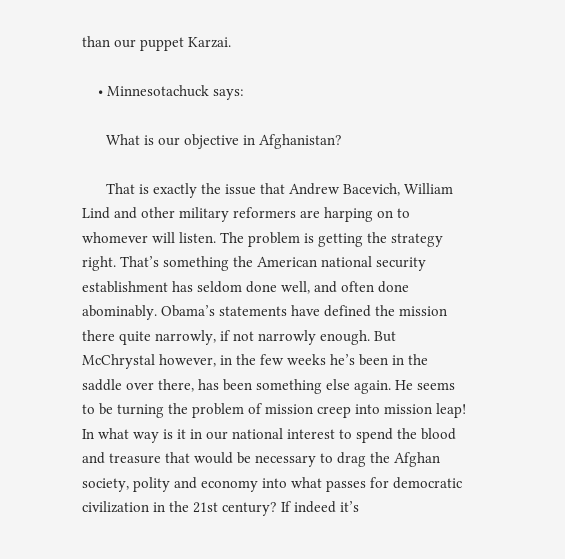than our puppet Karzai.

    • Minnesotachuck says:

      What is our objective in Afghanistan?

      That is exactly the issue that Andrew Bacevich, William Lind and other military reformers are harping on to whomever will listen. The problem is getting the strategy right. That’s something the American national security establishment has seldom done well, and often done abominably. Obama’s statements have defined the mission there quite narrowly, if not narrowly enough. But McChrystal however, in the few weeks he’s been in the saddle over there, has been something else again. He seems to be turning the problem of mission creep into mission leap! In what way is it in our national interest to spend the blood and treasure that would be necessary to drag the Afghan society, polity and economy into what passes for democratic civilization in the 21st century? If indeed it’s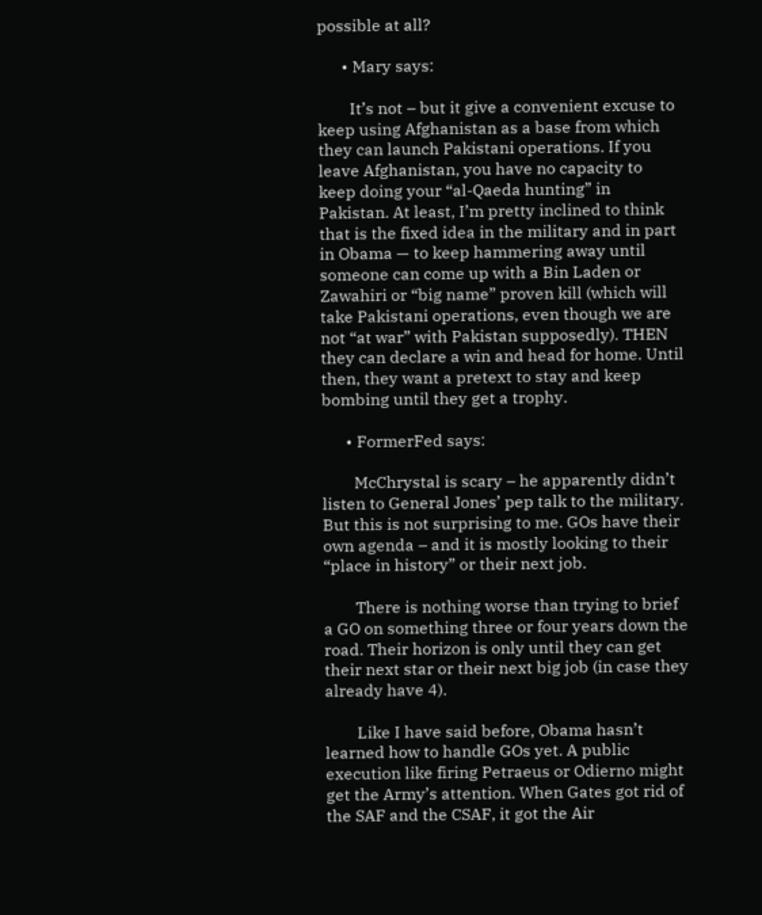possible at all?

      • Mary says:

        It’s not – but it give a convenient excuse to keep using Afghanistan as a base from which they can launch Pakistani operations. If you leave Afghanistan, you have no capacity to keep doing your “al-Qaeda hunting” in Pakistan. At least, I’m pretty inclined to think that is the fixed idea in the military and in part in Obama — to keep hammering away until someone can come up with a Bin Laden or Zawahiri or “big name” proven kill (which will take Pakistani operations, even though we are not “at war” with Pakistan supposedly). THEN they can declare a win and head for home. Until then, they want a pretext to stay and keep bombing until they get a trophy.

      • FormerFed says:

        McChrystal is scary – he apparently didn’t listen to General Jones’ pep talk to the military. But this is not surprising to me. GOs have their own agenda – and it is mostly looking to their “place in history” or their next job.

        There is nothing worse than trying to brief a GO on something three or four years down the road. Their horizon is only until they can get their next star or their next big job (in case they already have 4).

        Like I have said before, Obama hasn’t learned how to handle GOs yet. A public execution like firing Petraeus or Odierno might get the Army’s attention. When Gates got rid of the SAF and the CSAF, it got the Air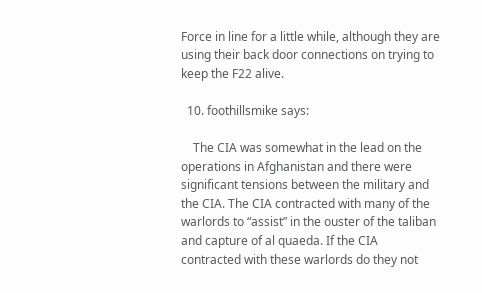Force in line for a little while, although they are using their back door connections on trying to keep the F22 alive.

  10. foothillsmike says:

    The CIA was somewhat in the lead on the operations in Afghanistan and there were significant tensions between the military and the CIA. The CIA contracted with many of the warlords to “assist” in the ouster of the taliban and capture of al quaeda. If the CIA contracted with these warlords do they not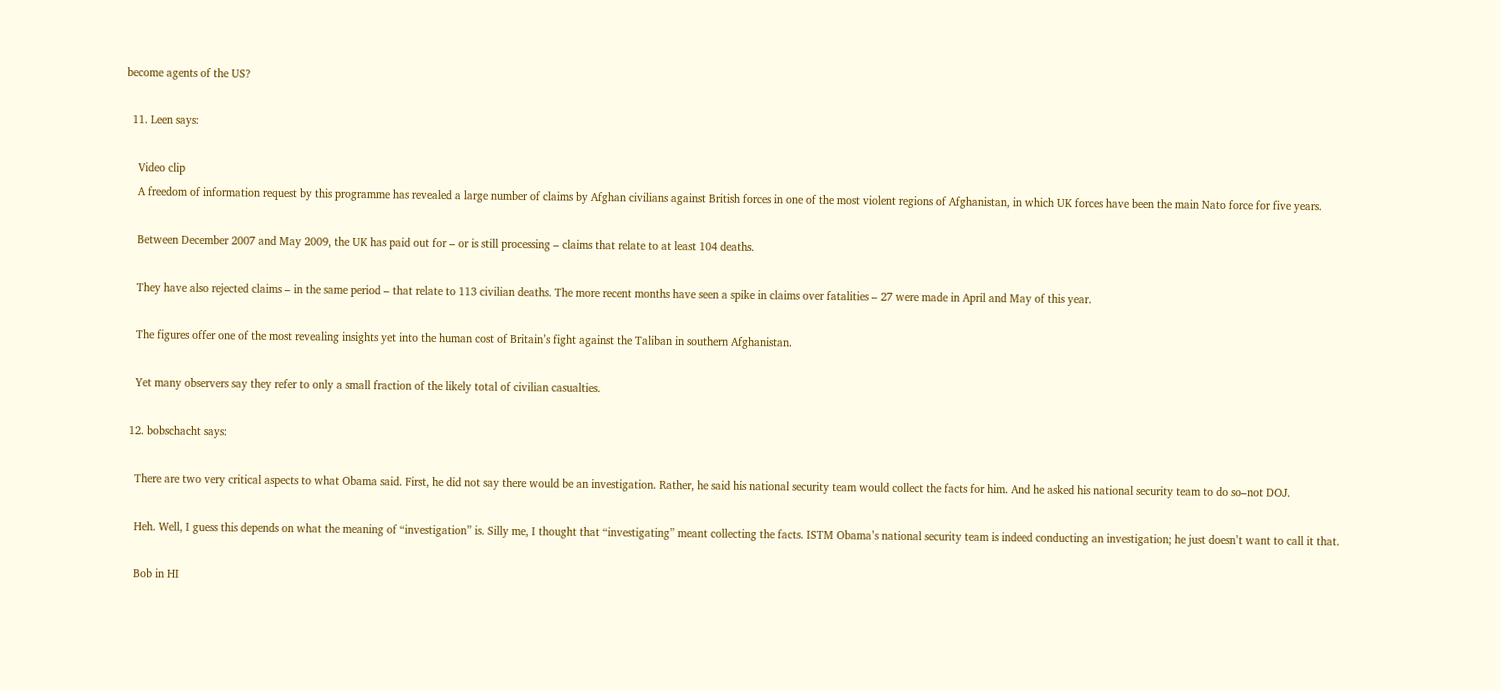become agents of the US?

  11. Leen says:

    Video clip
    A freedom of information request by this programme has revealed a large number of claims by Afghan civilians against British forces in one of the most violent regions of Afghanistan, in which UK forces have been the main Nato force for five years.

    Between December 2007 and May 2009, the UK has paid out for – or is still processing – claims that relate to at least 104 deaths.

    They have also rejected claims – in the same period – that relate to 113 civilian deaths. The more recent months have seen a spike in claims over fatalities – 27 were made in April and May of this year.

    The figures offer one of the most revealing insights yet into the human cost of Britain’s fight against the Taliban in southern Afghanistan.

    Yet many observers say they refer to only a small fraction of the likely total of civilian casualties.

  12. bobschacht says:

    There are two very critical aspects to what Obama said. First, he did not say there would be an investigation. Rather, he said his national security team would collect the facts for him. And he asked his national security team to do so–not DOJ.

    Heh. Well, I guess this depends on what the meaning of “investigation” is. Silly me, I thought that “investigating” meant collecting the facts. ISTM Obama’s national security team is indeed conducting an investigation; he just doesn’t want to call it that.

    Bob in HI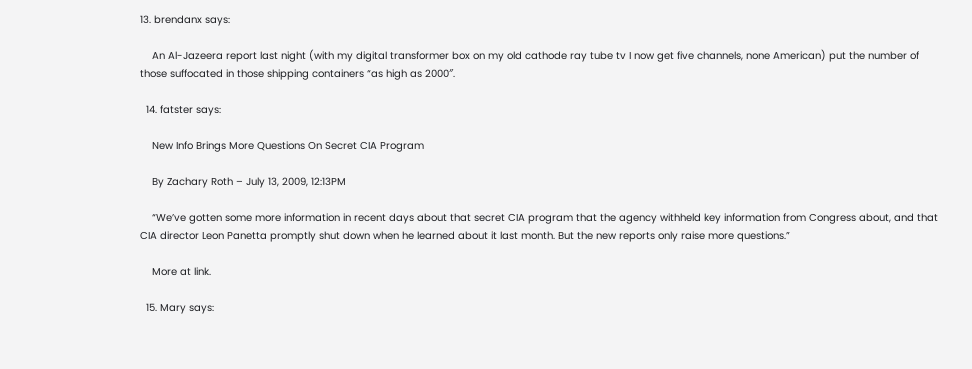13. brendanx says:

    An Al-Jazeera report last night (with my digital transformer box on my old cathode ray tube tv I now get five channels, none American) put the number of those suffocated in those shipping containers “as high as 2000″.

  14. fatster says:

    New Info Brings More Questions On Secret CIA Program

    By Zachary Roth – July 13, 2009, 12:13PM

    “We’ve gotten some more information in recent days about that secret CIA program that the agency withheld key information from Congress about, and that CIA director Leon Panetta promptly shut down when he learned about it last month. But the new reports only raise more questions.”

    More at link.

  15. Mary says: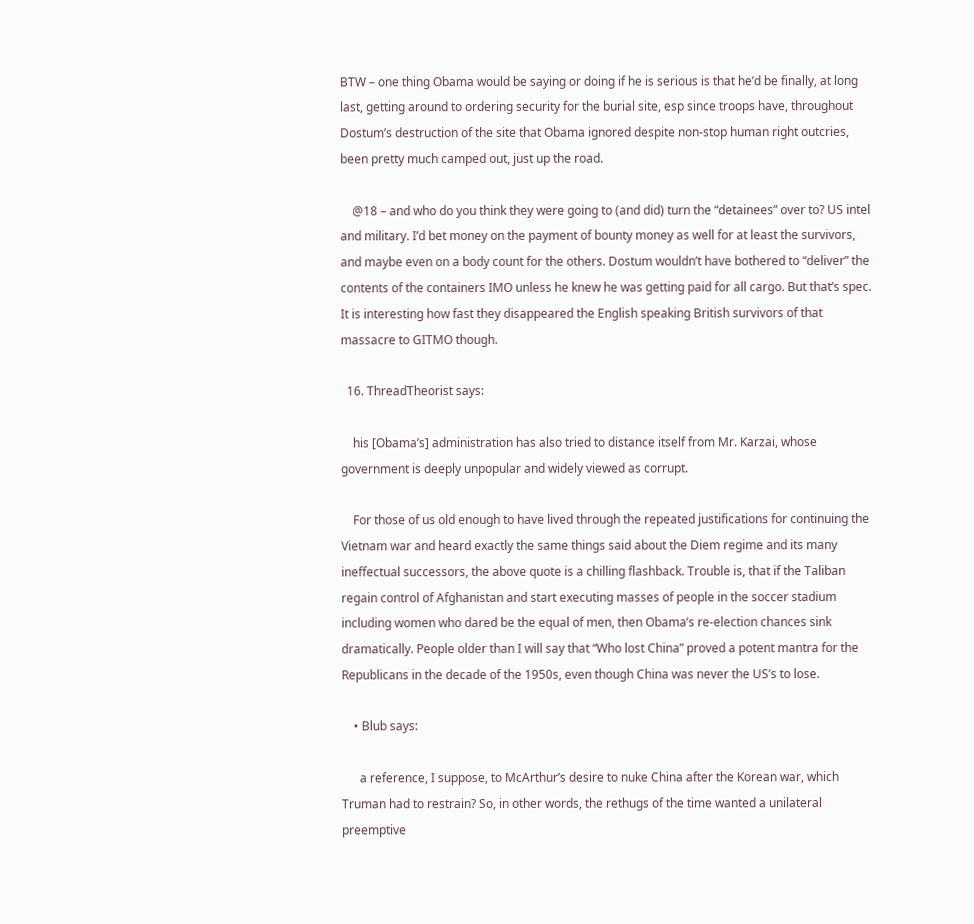BTW – one thing Obama would be saying or doing if he is serious is that he’d be finally, at long last, getting around to ordering security for the burial site, esp since troops have, throughout Dostum’s destruction of the site that Obama ignored despite non-stop human right outcries, been pretty much camped out, just up the road.

    @18 – and who do you think they were going to (and did) turn the “detainees” over to? US intel and military. I’d bet money on the payment of bounty money as well for at least the survivors, and maybe even on a body count for the others. Dostum wouldn’t have bothered to “deliver” the contents of the containers IMO unless he knew he was getting paid for all cargo. But that’s spec. It is interesting how fast they disappeared the English speaking British survivors of that massacre to GITMO though.

  16. ThreadTheorist says:

    his [Obama’s] administration has also tried to distance itself from Mr. Karzai, whose government is deeply unpopular and widely viewed as corrupt.

    For those of us old enough to have lived through the repeated justifications for continuing the Vietnam war and heard exactly the same things said about the Diem regime and its many ineffectual successors, the above quote is a chilling flashback. Trouble is, that if the Taliban regain control of Afghanistan and start executing masses of people in the soccer stadium including women who dared be the equal of men, then Obama’s re-election chances sink dramatically. People older than I will say that “Who lost China” proved a potent mantra for the Republicans in the decade of the 1950s, even though China was never the US’s to lose.

    • Blub says:

      a reference, I suppose, to McArthur’s desire to nuke China after the Korean war, which Truman had to restrain? So, in other words, the rethugs of the time wanted a unilateral preemptive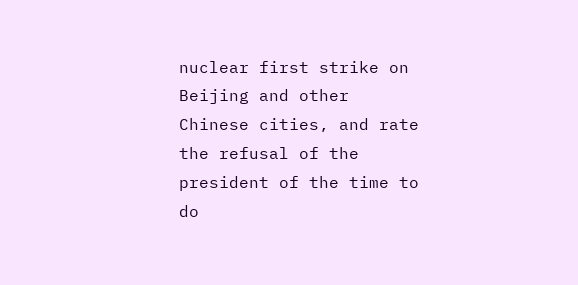nuclear first strike on Beijing and other Chinese cities, and rate the refusal of the president of the time to do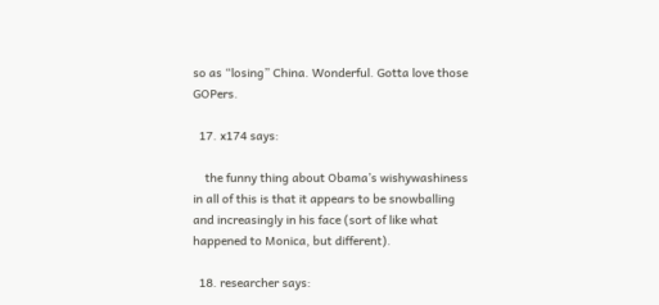so as “losing” China. Wonderful. Gotta love those GOPers.

  17. x174 says:

    the funny thing about Obama’s wishywashiness in all of this is that it appears to be snowballing and increasingly in his face (sort of like what happened to Monica, but different).

  18. researcher says: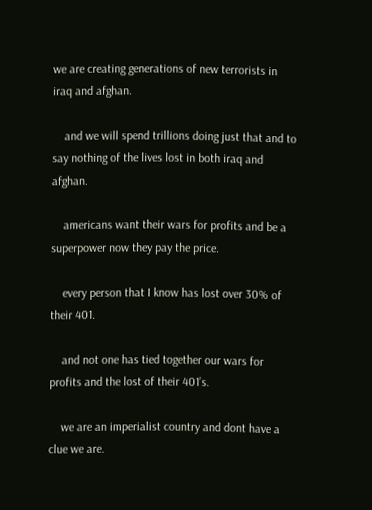we are creating generations of new terrorists in iraq and afghan.

    and we will spend trillions doing just that and to say nothing of the lives lost in both iraq and afghan.

    americans want their wars for profits and be a superpower now they pay the price.

    every person that I know has lost over 30% of their 401.

    and not one has tied together our wars for profits and the lost of their 401’s.

    we are an imperialist country and dont have a clue we are.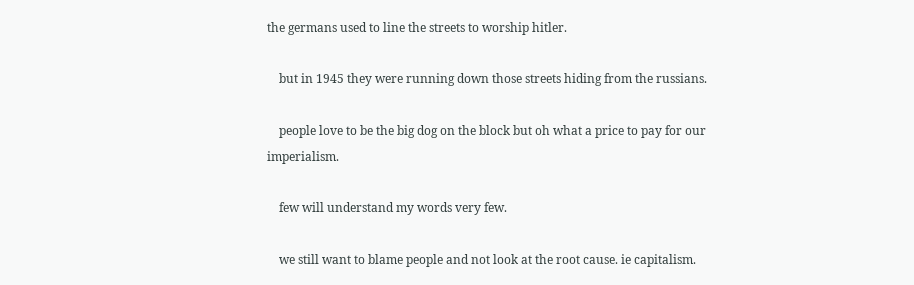the germans used to line the streets to worship hitler.

    but in 1945 they were running down those streets hiding from the russians.

    people love to be the big dog on the block but oh what a price to pay for our imperialism.

    few will understand my words very few.

    we still want to blame people and not look at the root cause. ie capitalism.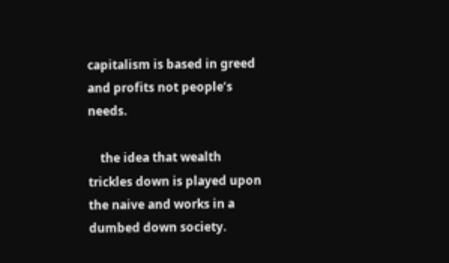capitalism is based in greed and profits not people’s needs.

    the idea that wealth trickles down is played upon the naive and works in a dumbed down society.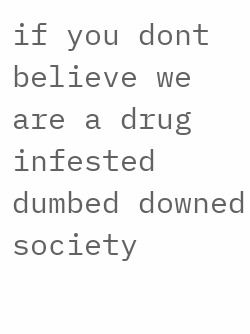if you dont believe we are a drug infested dumbed downed society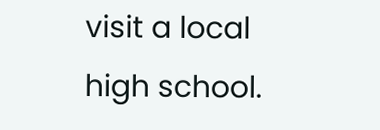visit a local high school.